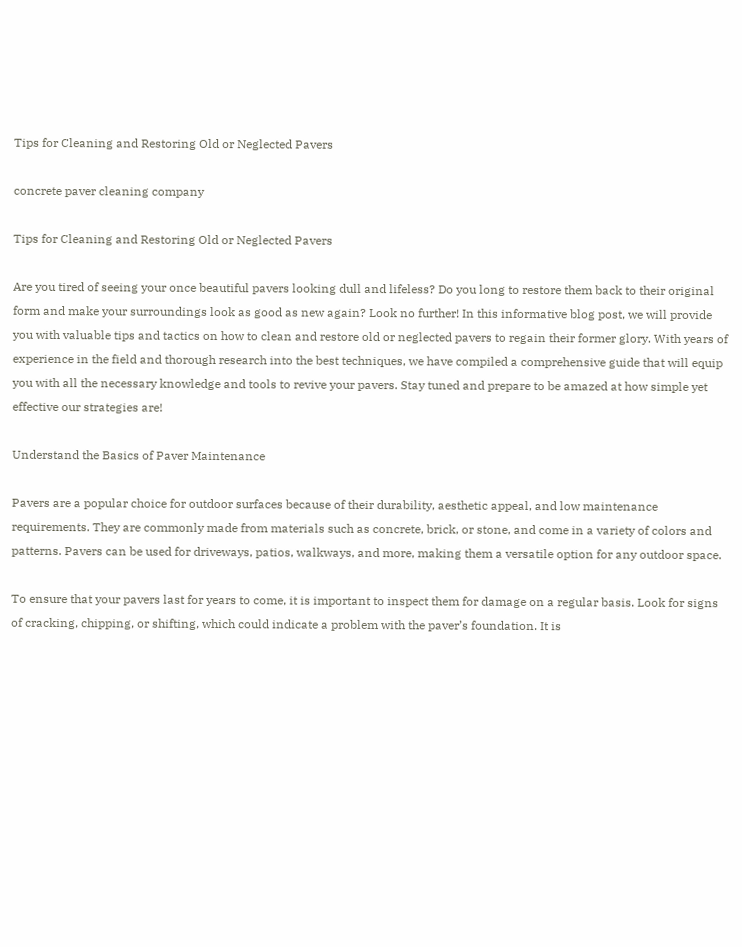Tips for Cleaning and Restoring Old or Neglected Pavers

concrete paver cleaning company

Tips for Cleaning and Restoring Old or Neglected Pavers

Are you tired of seeing your once beautiful pavers looking dull and lifeless? Do you long to restore them back to their original form and make your surroundings look as good as new again? Look no further! In this informative blog post, we will provide you with valuable tips and tactics on how to clean and restore old or neglected pavers to regain their former glory. With years of experience in the field and thorough research into the best techniques, we have compiled a comprehensive guide that will equip you with all the necessary knowledge and tools to revive your pavers. Stay tuned and prepare to be amazed at how simple yet effective our strategies are!

Understand the Basics of Paver Maintenance

Pavers are a popular choice for outdoor surfaces because of their durability, aesthetic appeal, and low maintenance requirements. They are commonly made from materials such as concrete, brick, or stone, and come in a variety of colors and patterns. Pavers can be used for driveways, patios, walkways, and more, making them a versatile option for any outdoor space.

To ensure that your pavers last for years to come, it is important to inspect them for damage on a regular basis. Look for signs of cracking, chipping, or shifting, which could indicate a problem with the paver’s foundation. It is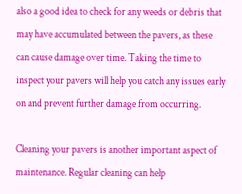also a good idea to check for any weeds or debris that may have accumulated between the pavers, as these can cause damage over time. Taking the time to inspect your pavers will help you catch any issues early on and prevent further damage from occurring.

Cleaning your pavers is another important aspect of maintenance. Regular cleaning can help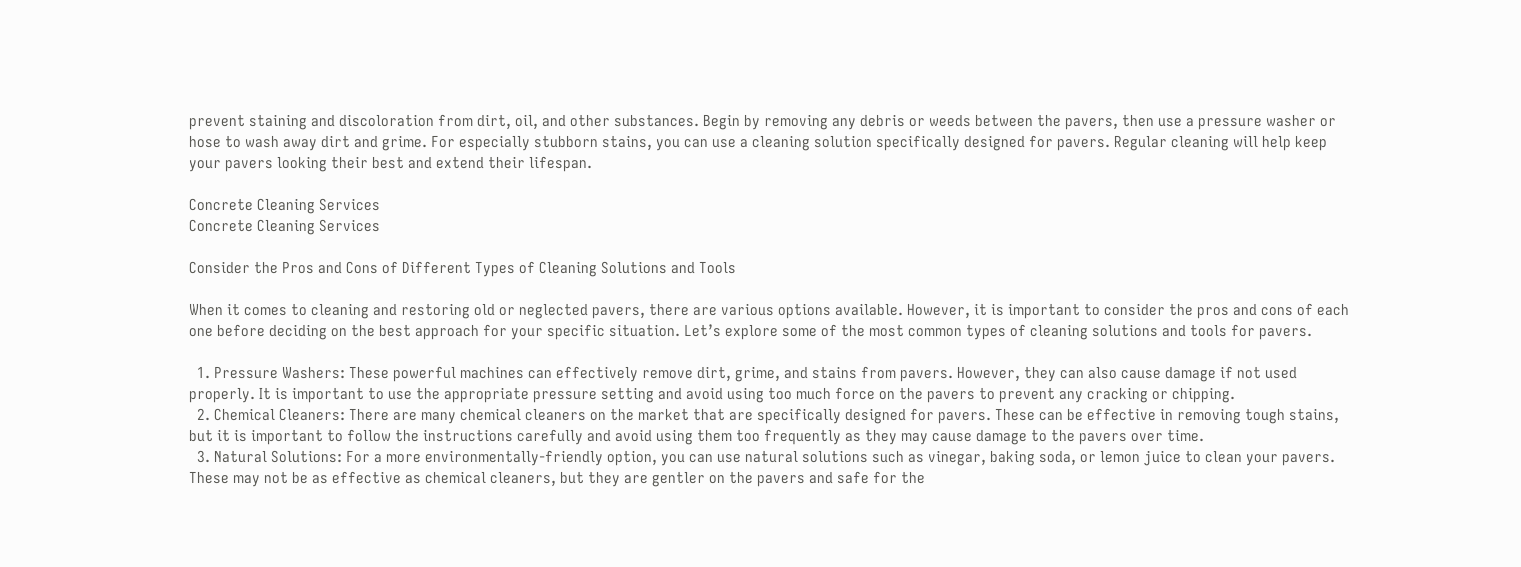prevent staining and discoloration from dirt, oil, and other substances. Begin by removing any debris or weeds between the pavers, then use a pressure washer or hose to wash away dirt and grime. For especially stubborn stains, you can use a cleaning solution specifically designed for pavers. Regular cleaning will help keep your pavers looking their best and extend their lifespan.

Concrete Cleaning Services
Concrete Cleaning Services

Consider the Pros and Cons of Different Types of Cleaning Solutions and Tools

When it comes to cleaning and restoring old or neglected pavers, there are various options available. However, it is important to consider the pros and cons of each one before deciding on the best approach for your specific situation. Let’s explore some of the most common types of cleaning solutions and tools for pavers.

  1. Pressure Washers: These powerful machines can effectively remove dirt, grime, and stains from pavers. However, they can also cause damage if not used properly. It is important to use the appropriate pressure setting and avoid using too much force on the pavers to prevent any cracking or chipping.
  2. Chemical Cleaners: There are many chemical cleaners on the market that are specifically designed for pavers. These can be effective in removing tough stains, but it is important to follow the instructions carefully and avoid using them too frequently as they may cause damage to the pavers over time.
  3. Natural Solutions: For a more environmentally-friendly option, you can use natural solutions such as vinegar, baking soda, or lemon juice to clean your pavers. These may not be as effective as chemical cleaners, but they are gentler on the pavers and safe for the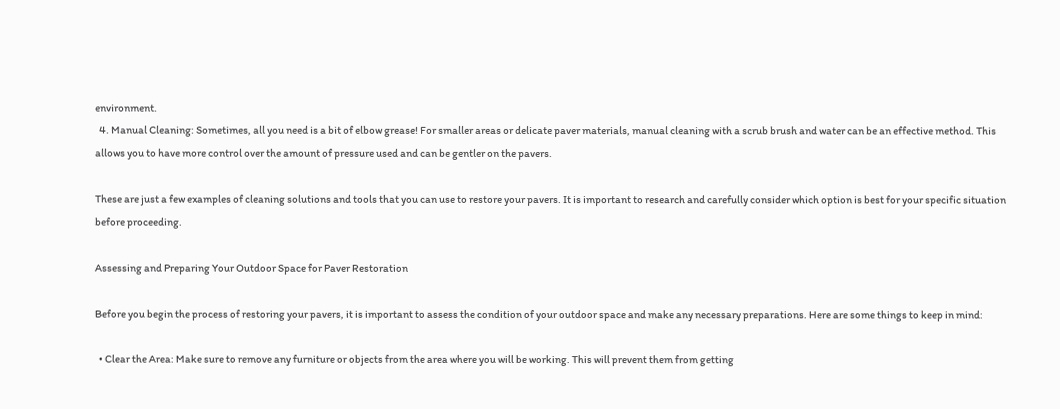environment.
  4. Manual Cleaning: Sometimes, all you need is a bit of elbow grease! For smaller areas or delicate paver materials, manual cleaning with a scrub brush and water can be an effective method. This allows you to have more control over the amount of pressure used and can be gentler on the pavers.

These are just a few examples of cleaning solutions and tools that you can use to restore your pavers. It is important to research and carefully consider which option is best for your specific situation before proceeding.

Assessing and Preparing Your Outdoor Space for Paver Restoration

Before you begin the process of restoring your pavers, it is important to assess the condition of your outdoor space and make any necessary preparations. Here are some things to keep in mind:

  • Clear the Area: Make sure to remove any furniture or objects from the area where you will be working. This will prevent them from getting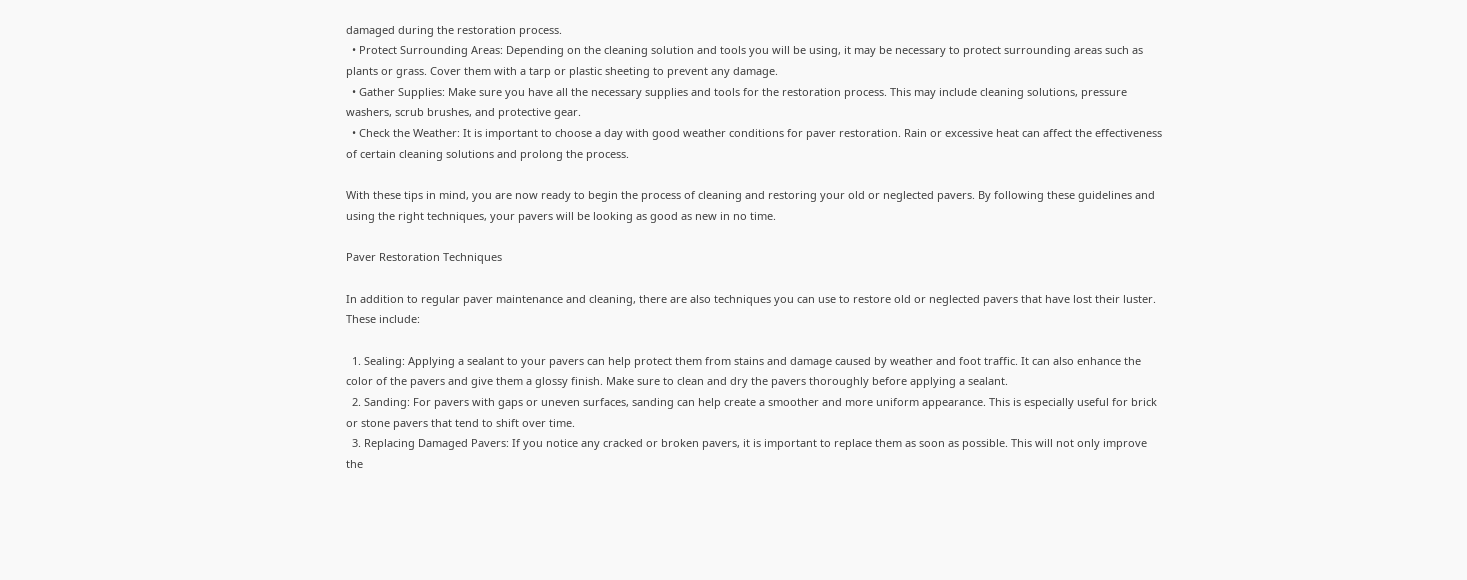damaged during the restoration process.
  • Protect Surrounding Areas: Depending on the cleaning solution and tools you will be using, it may be necessary to protect surrounding areas such as plants or grass. Cover them with a tarp or plastic sheeting to prevent any damage.
  • Gather Supplies: Make sure you have all the necessary supplies and tools for the restoration process. This may include cleaning solutions, pressure washers, scrub brushes, and protective gear.
  • Check the Weather: It is important to choose a day with good weather conditions for paver restoration. Rain or excessive heat can affect the effectiveness of certain cleaning solutions and prolong the process.

With these tips in mind, you are now ready to begin the process of cleaning and restoring your old or neglected pavers. By following these guidelines and using the right techniques, your pavers will be looking as good as new in no time.

Paver Restoration Techniques

In addition to regular paver maintenance and cleaning, there are also techniques you can use to restore old or neglected pavers that have lost their luster. These include:

  1. Sealing: Applying a sealant to your pavers can help protect them from stains and damage caused by weather and foot traffic. It can also enhance the color of the pavers and give them a glossy finish. Make sure to clean and dry the pavers thoroughly before applying a sealant.
  2. Sanding: For pavers with gaps or uneven surfaces, sanding can help create a smoother and more uniform appearance. This is especially useful for brick or stone pavers that tend to shift over time.
  3. Replacing Damaged Pavers: If you notice any cracked or broken pavers, it is important to replace them as soon as possible. This will not only improve the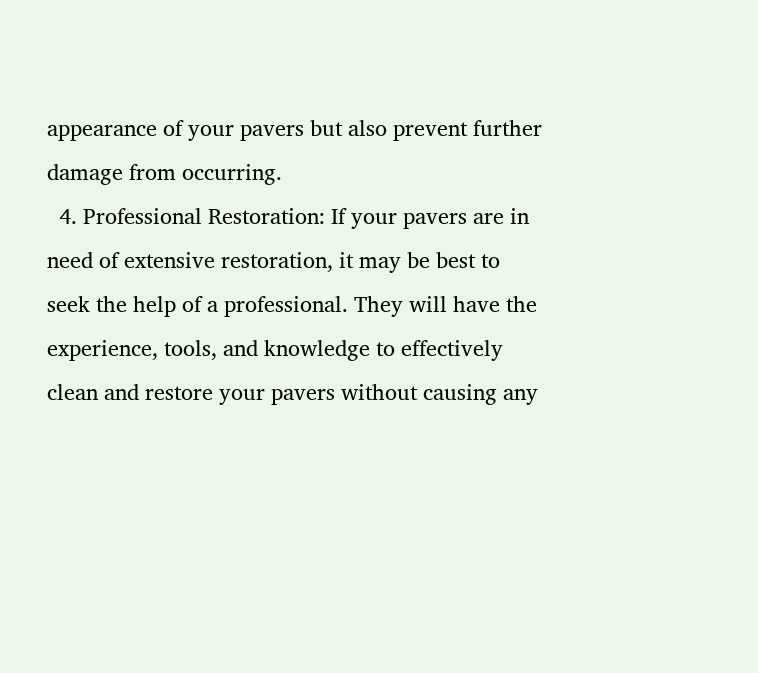appearance of your pavers but also prevent further damage from occurring.
  4. Professional Restoration: If your pavers are in need of extensive restoration, it may be best to seek the help of a professional. They will have the experience, tools, and knowledge to effectively clean and restore your pavers without causing any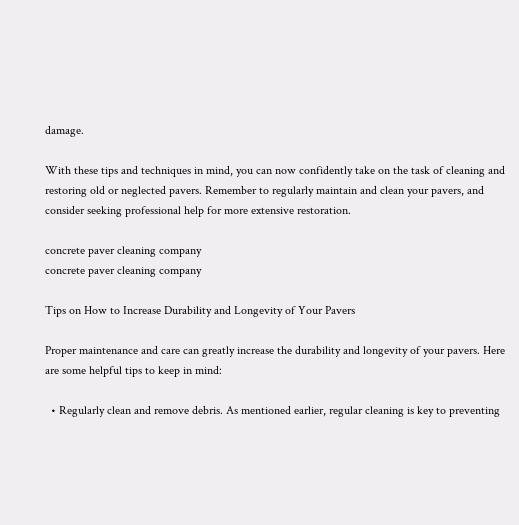damage.

With these tips and techniques in mind, you can now confidently take on the task of cleaning and restoring old or neglected pavers. Remember to regularly maintain and clean your pavers, and consider seeking professional help for more extensive restoration.

concrete paver cleaning company
concrete paver cleaning company

Tips on How to Increase Durability and Longevity of Your Pavers

Proper maintenance and care can greatly increase the durability and longevity of your pavers. Here are some helpful tips to keep in mind:

  • Regularly clean and remove debris. As mentioned earlier, regular cleaning is key to preventing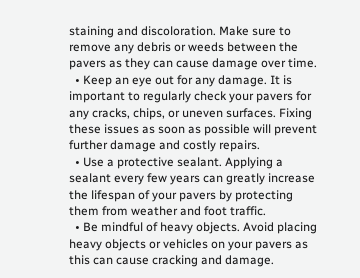staining and discoloration. Make sure to remove any debris or weeds between the pavers as they can cause damage over time.
  • Keep an eye out for any damage. It is important to regularly check your pavers for any cracks, chips, or uneven surfaces. Fixing these issues as soon as possible will prevent further damage and costly repairs.
  • Use a protective sealant. Applying a sealant every few years can greatly increase the lifespan of your pavers by protecting them from weather and foot traffic.
  • Be mindful of heavy objects. Avoid placing heavy objects or vehicles on your pavers as this can cause cracking and damage.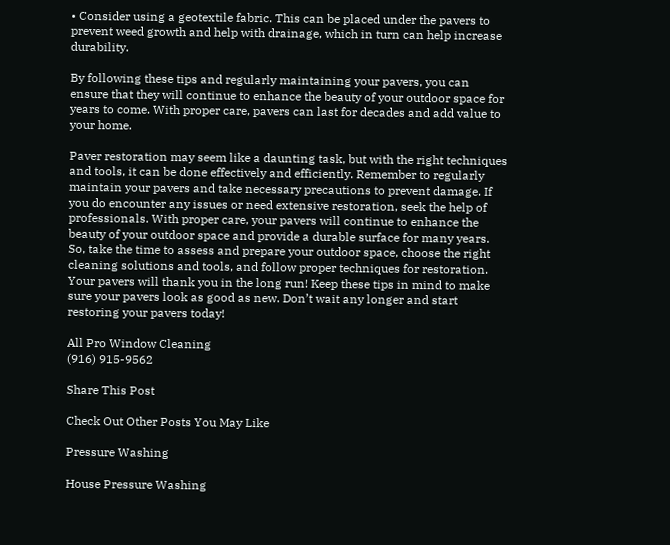• Consider using a geotextile fabric. This can be placed under the pavers to prevent weed growth and help with drainage, which in turn can help increase durability.

By following these tips and regularly maintaining your pavers, you can ensure that they will continue to enhance the beauty of your outdoor space for years to come. With proper care, pavers can last for decades and add value to your home.

Paver restoration may seem like a daunting task, but with the right techniques and tools, it can be done effectively and efficiently. Remember to regularly maintain your pavers and take necessary precautions to prevent damage. If you do encounter any issues or need extensive restoration, seek the help of professionals. With proper care, your pavers will continue to enhance the beauty of your outdoor space and provide a durable surface for many years.  So, take the time to assess and prepare your outdoor space, choose the right cleaning solutions and tools, and follow proper techniques for restoration. Your pavers will thank you in the long run! Keep these tips in mind to make sure your pavers look as good as new. Don’t wait any longer and start restoring your pavers today!

All Pro Window Cleaning
(916) 915-9562

Share This Post

Check Out Other Posts You May Like

Pressure Washing

House Pressure Washing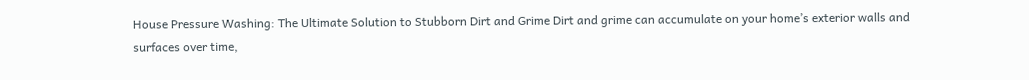House Pressure Washing: The Ultimate Solution to Stubborn Dirt and Grime Dirt and grime can accumulate on your home’s exterior walls and surfaces over time,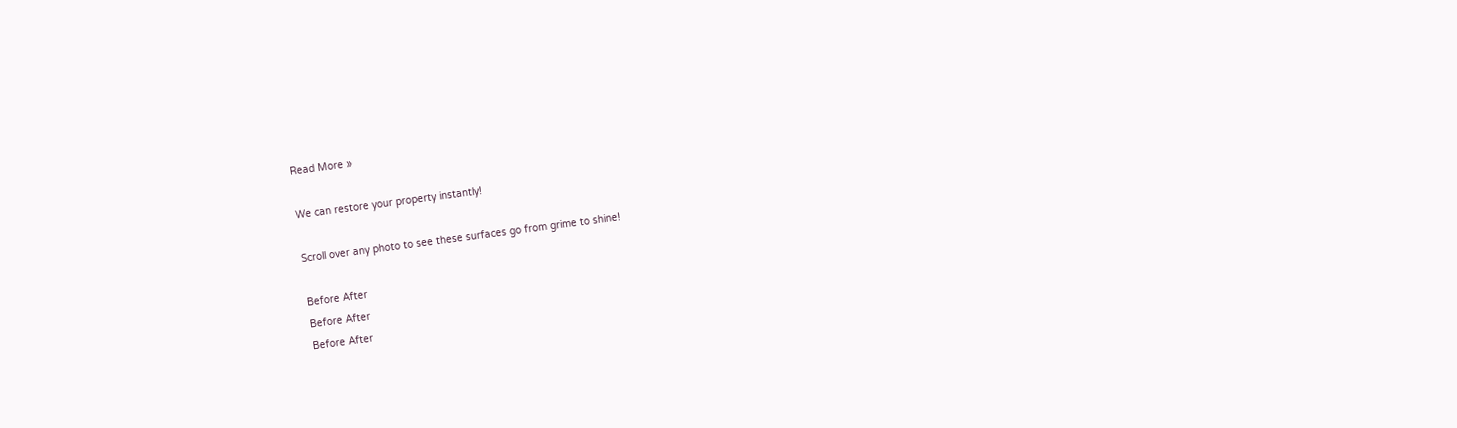Read More »

We can restore your property instantly!

Scroll over any photo to see these surfaces go from grime to shine!

Before After
Before After
Before After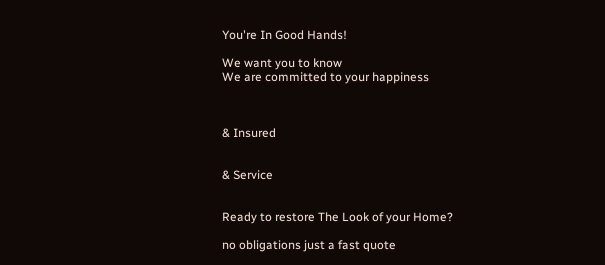You're In Good Hands!

We want you to know
We are committed to your happiness



& Insured


& Service


Ready to restore The Look of your Home?

no obligations just a fast quote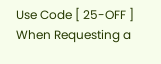Use Code [ 25-OFF ] When Requesting a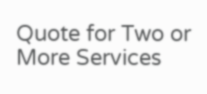Quote for Two or More Services